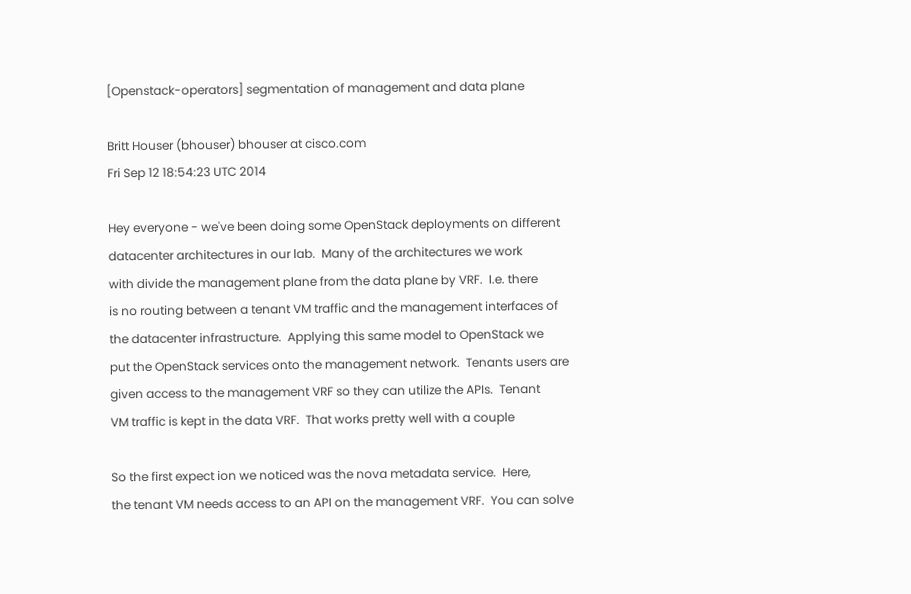[Openstack-operators] segmentation of management and data plane

Britt Houser (bhouser) bhouser at cisco.com
Fri Sep 12 18:54:23 UTC 2014

Hey everyone - we've been doing some OpenStack deployments on different
datacenter architectures in our lab.  Many of the architectures we work
with divide the management plane from the data plane by VRF.  I.e. there
is no routing between a tenant VM traffic and the management interfaces of
the datacenter infrastructure.  Applying this same model to OpenStack we
put the OpenStack services onto the management network.  Tenants users are
given access to the management VRF so they can utilize the APIs.  Tenant
VM traffic is kept in the data VRF.  That works pretty well with a couple

So the first expect ion we noticed was the nova metadata service.  Here,
the tenant VM needs access to an API on the management VRF.  You can solve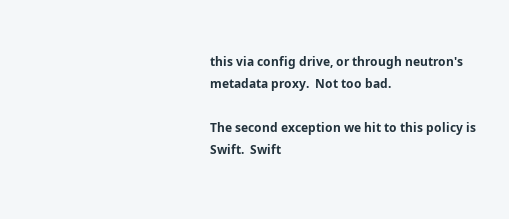this via config drive, or through neutron's metadata proxy.  Not too bad.

The second exception we hit to this policy is Swift.  Swift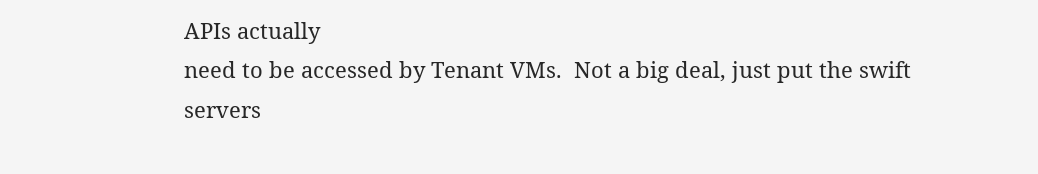APIs actually
need to be accessed by Tenant VMs.  Not a big deal, just put the swift
servers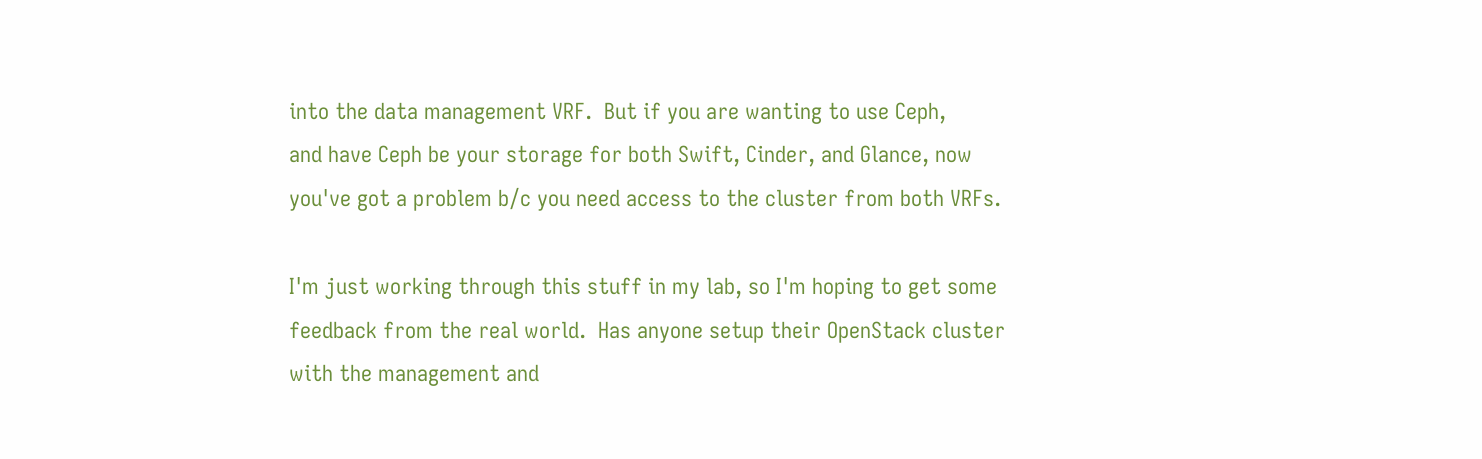into the data management VRF.  But if you are wanting to use Ceph,
and have Ceph be your storage for both Swift, Cinder, and Glance, now
you've got a problem b/c you need access to the cluster from both VRFs.

I'm just working through this stuff in my lab, so I'm hoping to get some
feedback from the real world.  Has anyone setup their OpenStack cluster
with the management and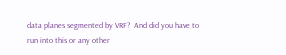data planes segmented by VRF?  And did you have to
run into this or any other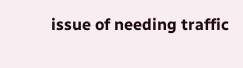issue of needing traffic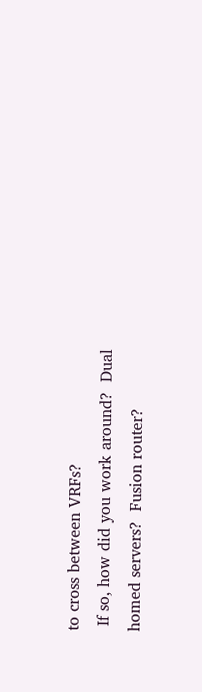to cross between VRFs?
 If so, how did you work around?  Dual homed servers?  Fusion router?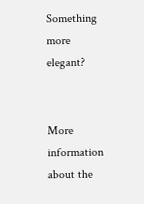Something more elegant?


More information about the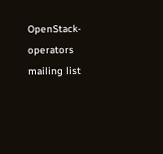OpenStack-operators mailing list